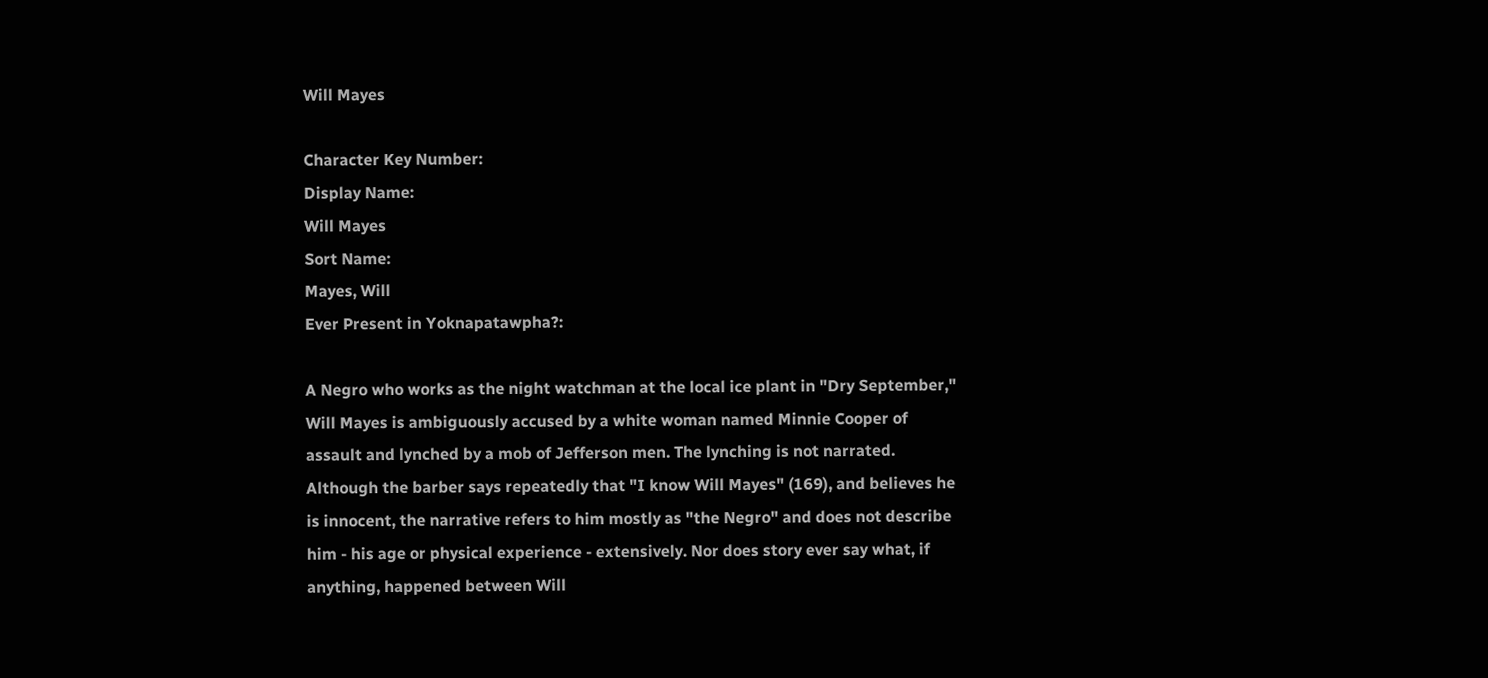Will Mayes

Character Key Number:
Display Name:
Will Mayes
Sort Name:
Mayes, Will
Ever Present in Yoknapatawpha?:

A Negro who works as the night watchman at the local ice plant in "Dry September," Will Mayes is ambiguously accused by a white woman named Minnie Cooper of assault and lynched by a mob of Jefferson men. The lynching is not narrated. Although the barber says repeatedly that "I know Will Mayes" (169), and believes he is innocent, the narrative refers to him mostly as "the Negro" and does not describe him - his age or physical experience - extensively. Nor does story ever say what, if anything, happened between Will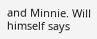and Minnie. Will himself says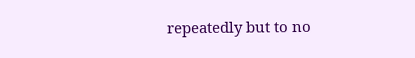repeatedly but to no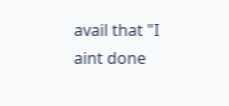avail that "I aint done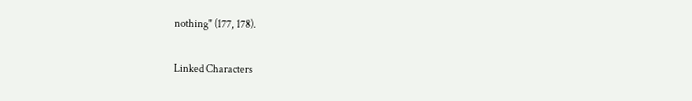nothing" (177, 178).

Linked Characters